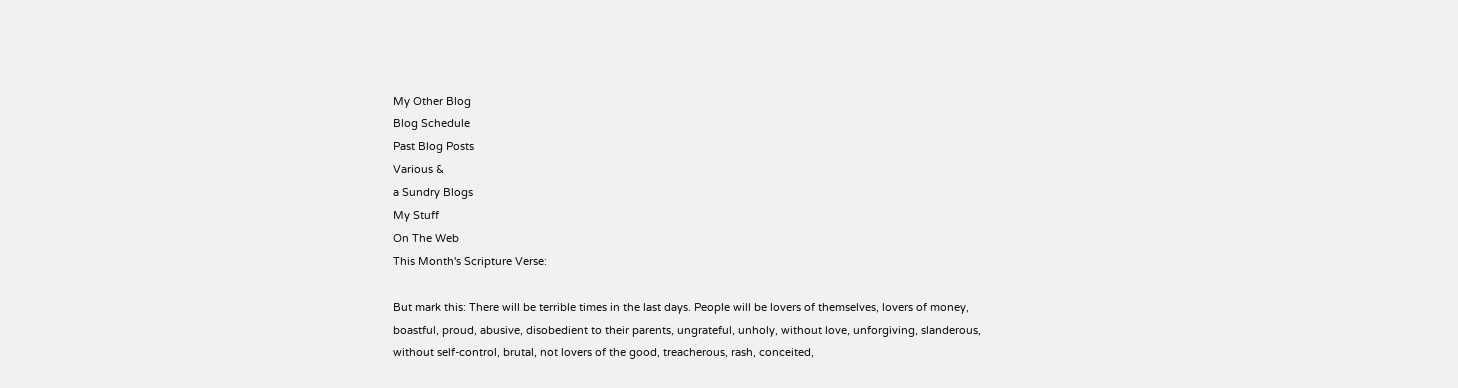My Other Blog
Blog Schedule
Past Blog Posts
Various &
a Sundry Blogs
My Stuff
On The Web
This Month's Scripture Verse:

But mark this: There will be terrible times in the last days. People will be lovers of themselves, lovers of money, boastful, proud, abusive, disobedient to their parents, ungrateful, unholy, without love, unforgiving, slanderous, without self-control, brutal, not lovers of the good, treacherous, rash, conceited,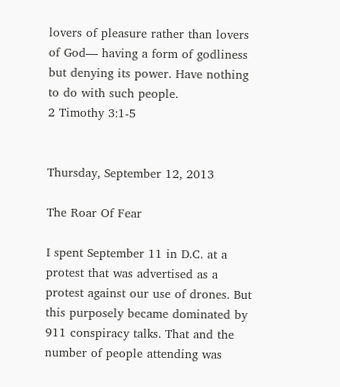lovers of pleasure rather than lovers of God— having a form of godliness but denying its power. Have nothing to do with such people.
2 Timothy 3:1-5


Thursday, September 12, 2013

The Roar Of Fear

I spent September 11 in D.C. at a protest that was advertised as a protest against our use of drones. But this purposely became dominated by 911 conspiracy talks. That and the number of people attending was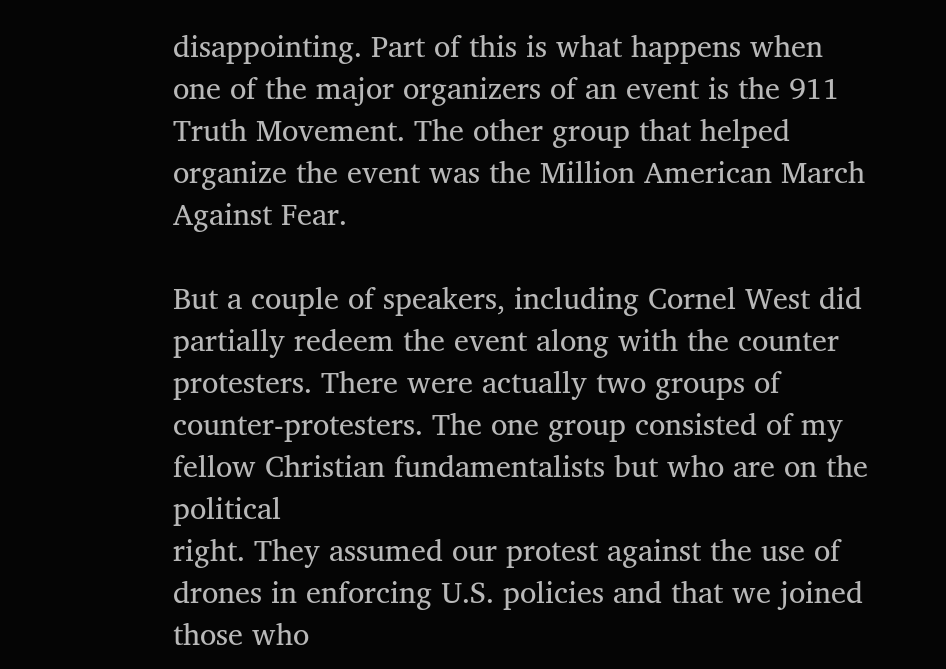disappointing. Part of this is what happens when one of the major organizers of an event is the 911 Truth Movement. The other group that helped organize the event was the Million American March Against Fear.

But a couple of speakers, including Cornel West did partially redeem the event along with the counter protesters. There were actually two groups of counter-protesters. The one group consisted of my fellow Christian fundamentalists but who are on the political
right. They assumed our protest against the use of drones in enforcing U.S. policies and that we joined those who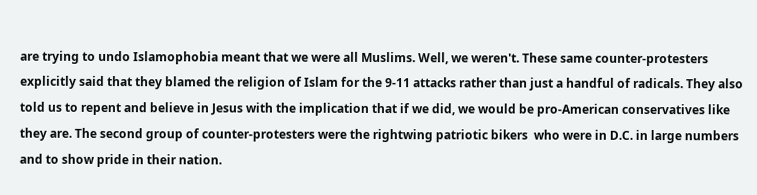are trying to undo Islamophobia meant that we were all Muslims. Well, we weren't. These same counter-protesters explicitly said that they blamed the religion of Islam for the 9-11 attacks rather than just a handful of radicals. They also told us to repent and believe in Jesus with the implication that if we did, we would be pro-American conservatives like they are. The second group of counter-protesters were the rightwing patriotic bikers  who were in D.C. in large numbers and to show pride in their nation.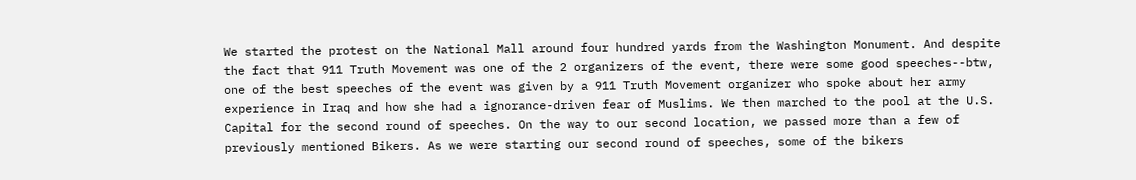We started the protest on the National Mall around four hundred yards from the Washington Monument. And despite the fact that 911 Truth Movement was one of the 2 organizers of the event, there were some good speeches--btw, one of the best speeches of the event was given by a 911 Truth Movement organizer who spoke about her army experience in Iraq and how she had a ignorance-driven fear of Muslims. We then marched to the pool at the U.S. Capital for the second round of speeches. On the way to our second location, we passed more than a few of previously mentioned Bikers. As we were starting our second round of speeches, some of the bikers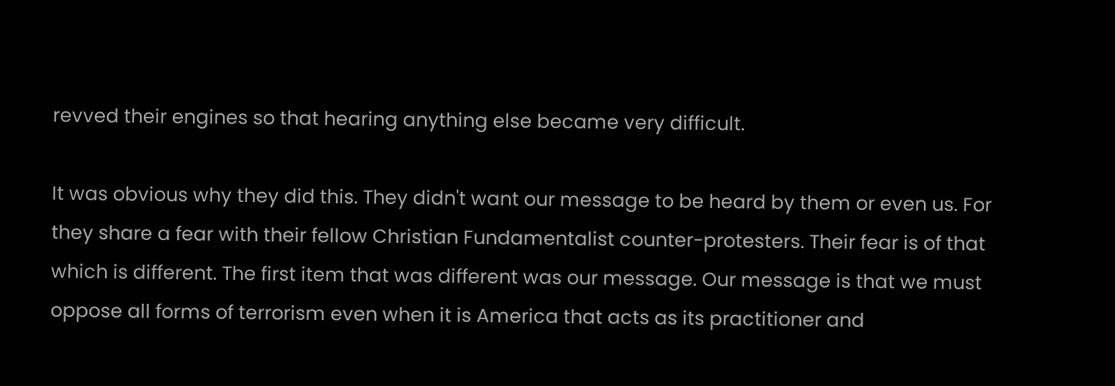revved their engines so that hearing anything else became very difficult.

It was obvious why they did this. They didn't want our message to be heard by them or even us. For they share a fear with their fellow Christian Fundamentalist counter-protesters. Their fear is of that which is different. The first item that was different was our message. Our message is that we must oppose all forms of terrorism even when it is America that acts as its practitioner and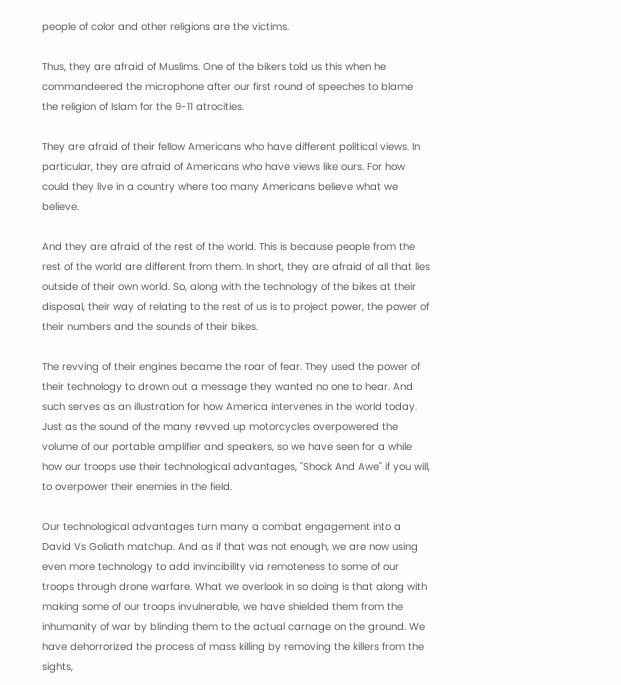people of color and other religions are the victims.

Thus, they are afraid of Muslims. One of the bikers told us this when he commandeered the microphone after our first round of speeches to blame the religion of Islam for the 9-11 atrocities.

They are afraid of their fellow Americans who have different political views. In particular, they are afraid of Americans who have views like ours. For how could they live in a country where too many Americans believe what we believe.

And they are afraid of the rest of the world. This is because people from the rest of the world are different from them. In short, they are afraid of all that lies outside of their own world. So, along with the technology of the bikes at their disposal, their way of relating to the rest of us is to project power, the power of their numbers and the sounds of their bikes.

The revving of their engines became the roar of fear. They used the power of their technology to drown out a message they wanted no one to hear. And such serves as an illustration for how America intervenes in the world today. Just as the sound of the many revved up motorcycles overpowered the volume of our portable amplifier and speakers, so we have seen for a while how our troops use their technological advantages, "Shock And Awe" if you will, to overpower their enemies in the field.

Our technological advantages turn many a combat engagement into a David Vs Goliath matchup. And as if that was not enough, we are now using even more technology to add invincibility via remoteness to some of our troops through drone warfare. What we overlook in so doing is that along with making some of our troops invulnerable, we have shielded them from the inhumanity of war by blinding them to the actual carnage on the ground. We have dehorrorized the process of mass killing by removing the killers from the sights,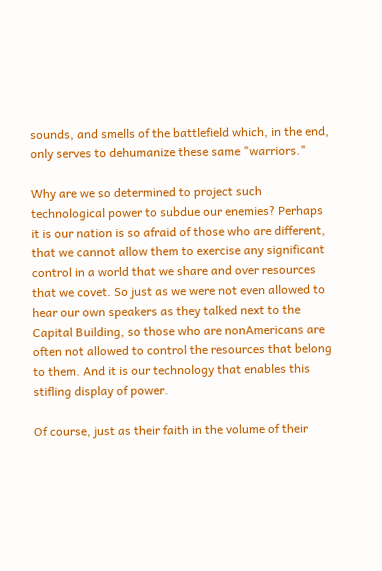sounds, and smells of the battlefield which, in the end, only serves to dehumanize these same "warriors."

Why are we so determined to project such technological power to subdue our enemies? Perhaps it is our nation is so afraid of those who are different, that we cannot allow them to exercise any significant control in a world that we share and over resources that we covet. So just as we were not even allowed to hear our own speakers as they talked next to the Capital Building, so those who are nonAmericans are often not allowed to control the resources that belong to them. And it is our technology that enables this stifling display of power.

Of course, just as their faith in the volume of their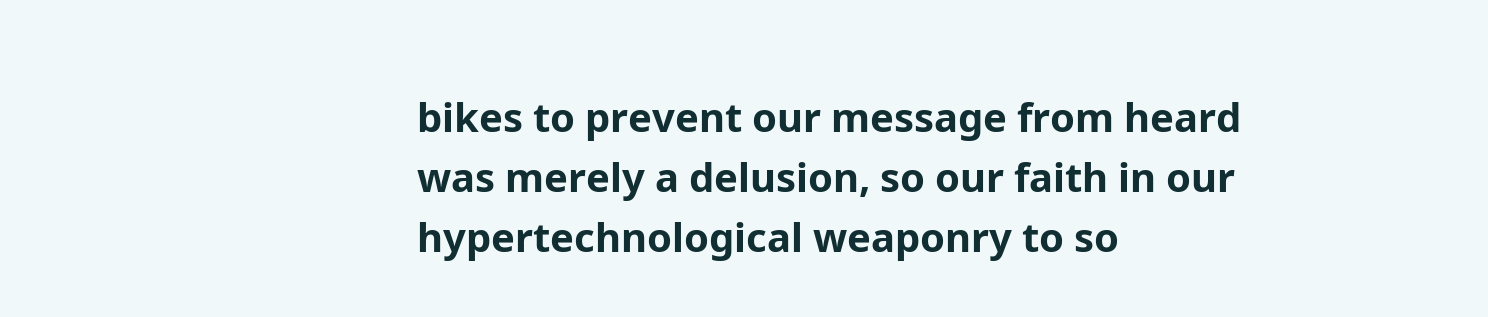bikes to prevent our message from heard was merely a delusion, so our faith in our hypertechnological weaponry to so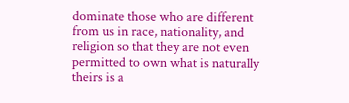dominate those who are different from us in race, nationality, and religion so that they are not even permitted to own what is naturally theirs is a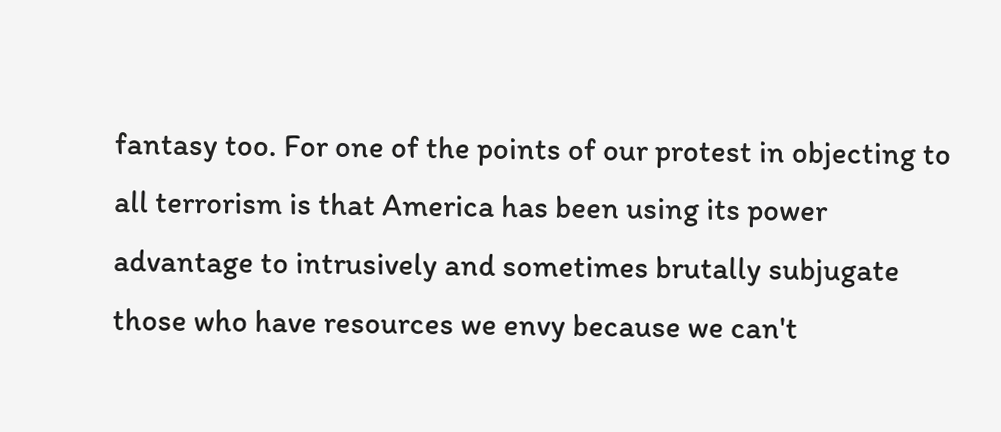fantasy too. For one of the points of our protest in objecting to all terrorism is that America has been using its power advantage to intrusively and sometimes brutally subjugate those who have resources we envy because we can't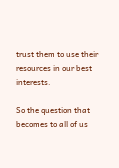trust them to use their resources in our best interests.

So the question that becomes to all of us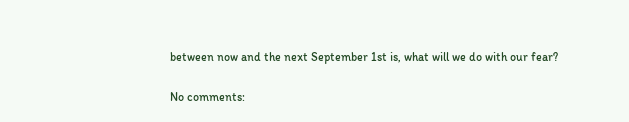between now and the next September 1st is, what will we do with our fear?

No comments: